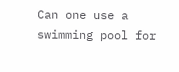Can one use a swimming pool for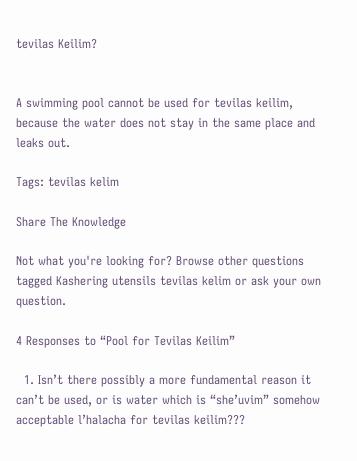tevilas Keilim?


A swimming pool cannot be used for tevilas keilim, because the water does not stay in the same place and leaks out.

Tags: tevilas kelim

Share The Knowledge

Not what you're looking for? Browse other questions tagged Kashering utensils tevilas kelim or ask your own question.

4 Responses to “Pool for Tevilas Keilim”

  1. Isn’t there possibly a more fundamental reason it can’t be used, or is water which is “she’uvim” somehow acceptable l’halacha for tevilas keilim???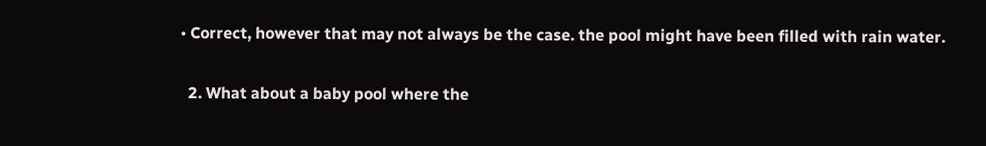• Correct, however that may not always be the case. the pool might have been filled with rain water.

  2. What about a baby pool where the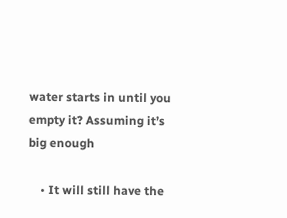water starts in until you empty it? Assuming it’s big enough

    • It will still have the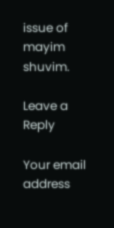issue of mayim shuvim.

Leave a Reply

Your email address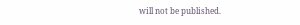will not be published.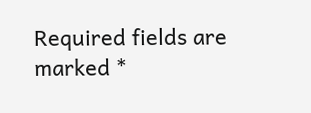Required fields are marked *